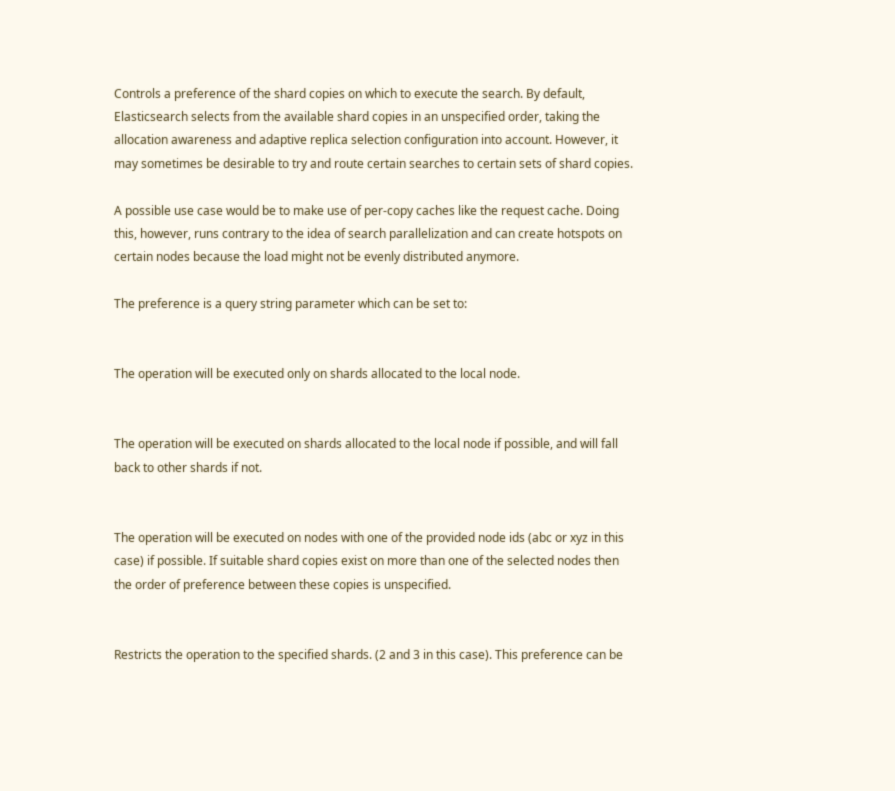Controls a preference of the shard copies on which to execute the search. By default, Elasticsearch selects from the available shard copies in an unspecified order, taking the allocation awareness and adaptive replica selection configuration into account. However, it may sometimes be desirable to try and route certain searches to certain sets of shard copies.

A possible use case would be to make use of per-copy caches like the request cache. Doing this, however, runs contrary to the idea of search parallelization and can create hotspots on certain nodes because the load might not be evenly distributed anymore.

The preference is a query string parameter which can be set to:


The operation will be executed only on shards allocated to the local node.


The operation will be executed on shards allocated to the local node if possible, and will fall back to other shards if not.


The operation will be executed on nodes with one of the provided node ids (abc or xyz in this case) if possible. If suitable shard copies exist on more than one of the selected nodes then the order of preference between these copies is unspecified.


Restricts the operation to the specified shards. (2 and 3 in this case). This preference can be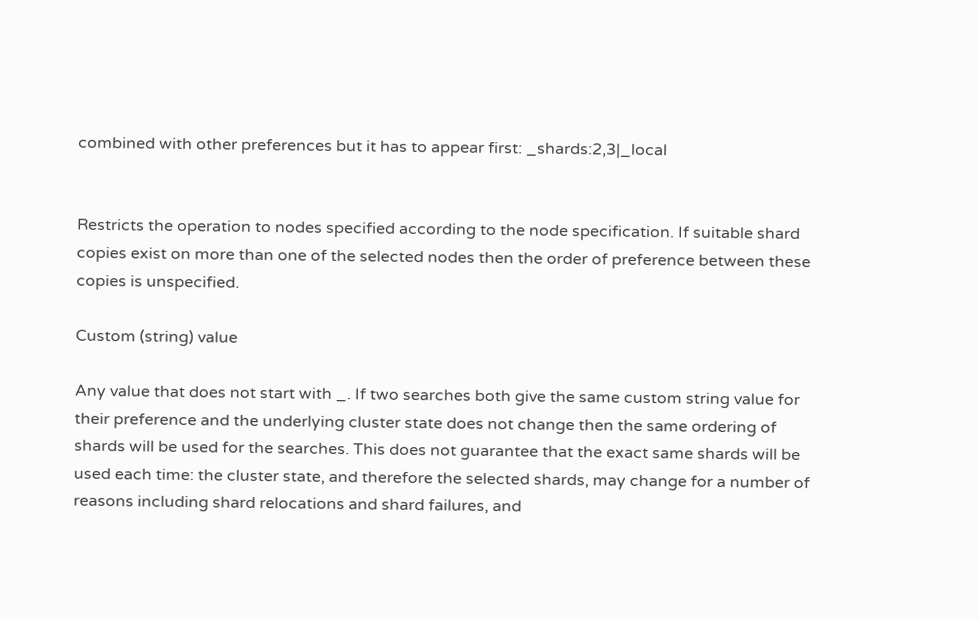combined with other preferences but it has to appear first: _shards:2,3|_local


Restricts the operation to nodes specified according to the node specification. If suitable shard copies exist on more than one of the selected nodes then the order of preference between these copies is unspecified.

Custom (string) value

Any value that does not start with _. If two searches both give the same custom string value for their preference and the underlying cluster state does not change then the same ordering of shards will be used for the searches. This does not guarantee that the exact same shards will be used each time: the cluster state, and therefore the selected shards, may change for a number of reasons including shard relocations and shard failures, and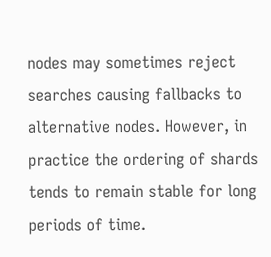nodes may sometimes reject searches causing fallbacks to alternative nodes. However, in practice the ordering of shards tends to remain stable for long periods of time.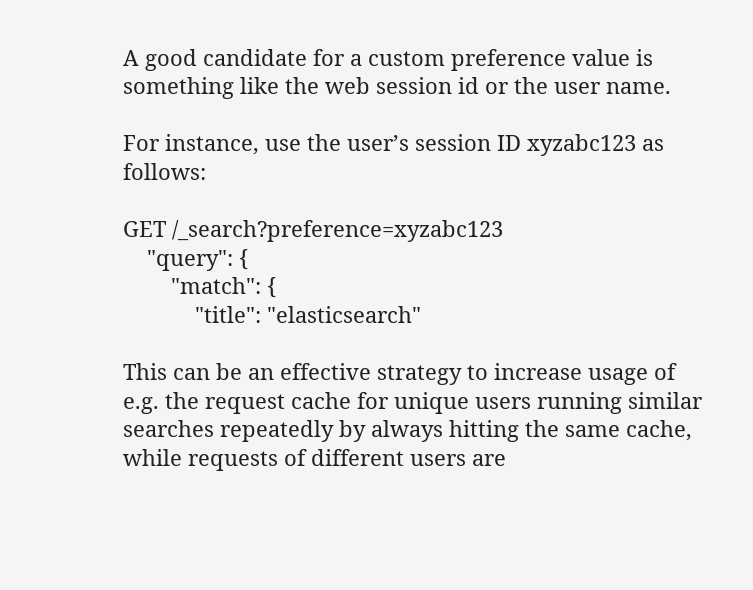A good candidate for a custom preference value is something like the web session id or the user name.

For instance, use the user’s session ID xyzabc123 as follows:

GET /_search?preference=xyzabc123
    "query": {
        "match": {
            "title": "elasticsearch"

This can be an effective strategy to increase usage of e.g. the request cache for unique users running similar searches repeatedly by always hitting the same cache, while requests of different users are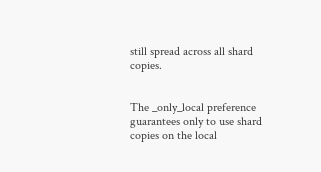still spread across all shard copies.


The _only_local preference guarantees only to use shard copies on the local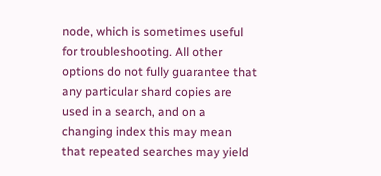node, which is sometimes useful for troubleshooting. All other options do not fully guarantee that any particular shard copies are used in a search, and on a changing index this may mean that repeated searches may yield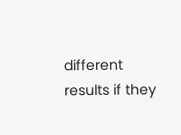different results if they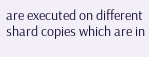are executed on different shard copies which are in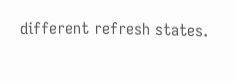different refresh states.